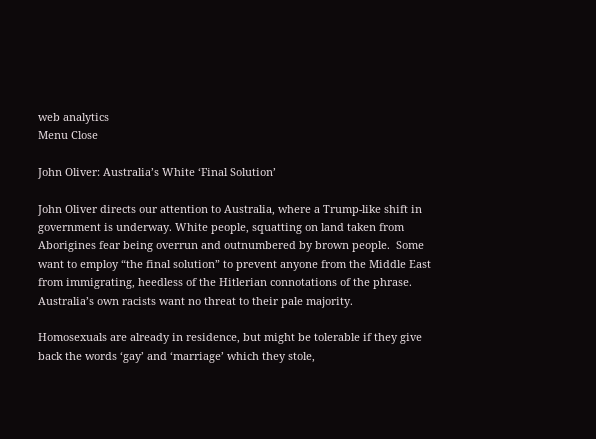web analytics
Menu Close

John Oliver: Australia’s White ‘Final Solution’

John Oliver directs our attention to Australia, where a Trump-like shift in government is underway. White people, squatting on land taken from Aborigines fear being overrun and outnumbered by brown people.  Some want to employ “the final solution” to prevent anyone from the Middle East from immigrating, heedless of the Hitlerian connotations of the phrase.  Australia’s own racists want no threat to their pale majority.

Homosexuals are already in residence, but might be tolerable if they give back the words ‘gay’ and ‘marriage’ which they stole,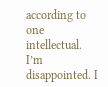according to one intellectual.  I’m disappointed. I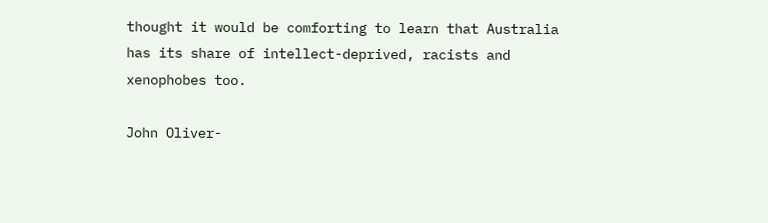thought it would be comforting to learn that Australia has its share of intellect-deprived, racists and xenophobes too.

John Oliver-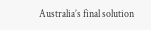Australia’s final solution